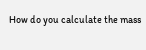How do you calculate the mass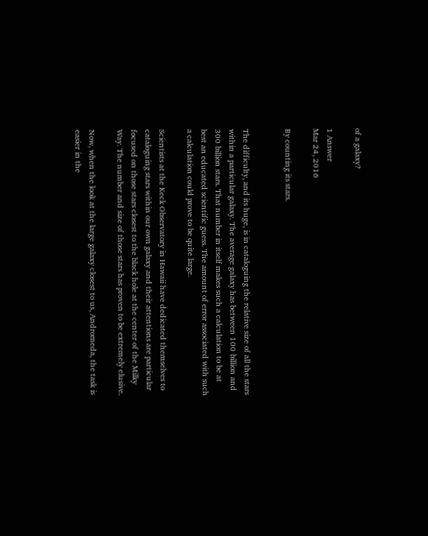of a galaxy?

1 Answer
Mar 24, 2016

By counting its stars.


The difficulty, and its huge, is in cataloguing the relative size of all the stars within a particular galaxy. The average galaxy has between 100 billion and 300 billion stars. That number in itself makes such a calculation to be at best an educated scientific guess. The amount of error associated with such a calculation could prove to be quite large.

Scientists at the Keck Observatory in Hawaii have dedicated themselves to cataloguing stars within our own galaxy and their attentions are particular focused on those stars closest to the black hole at the center of the Milky Way. The number and size of those stars has proven to be extremely elusive.

Now, when the look at the large galaxy closest to us, Andromeda, the task is easier in the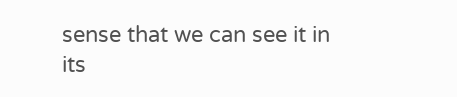sense that we can see it in its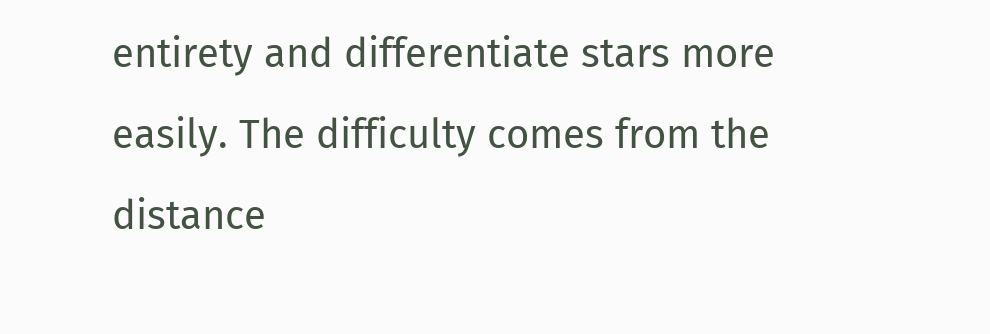entirety and differentiate stars more easily. The difficulty comes from the distance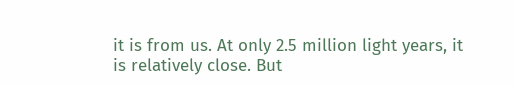it is from us. At only 2.5 million light years, it is relatively close. But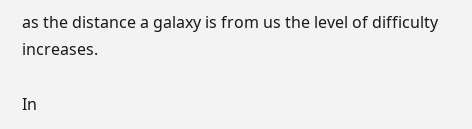as the distance a galaxy is from us the level of difficulty increases.

In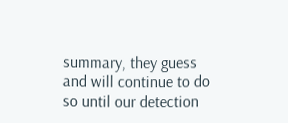summary, they guess and will continue to do so until our detection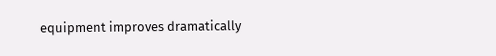equipment improves dramatically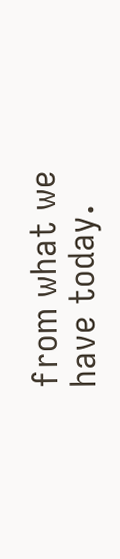from what we have today.